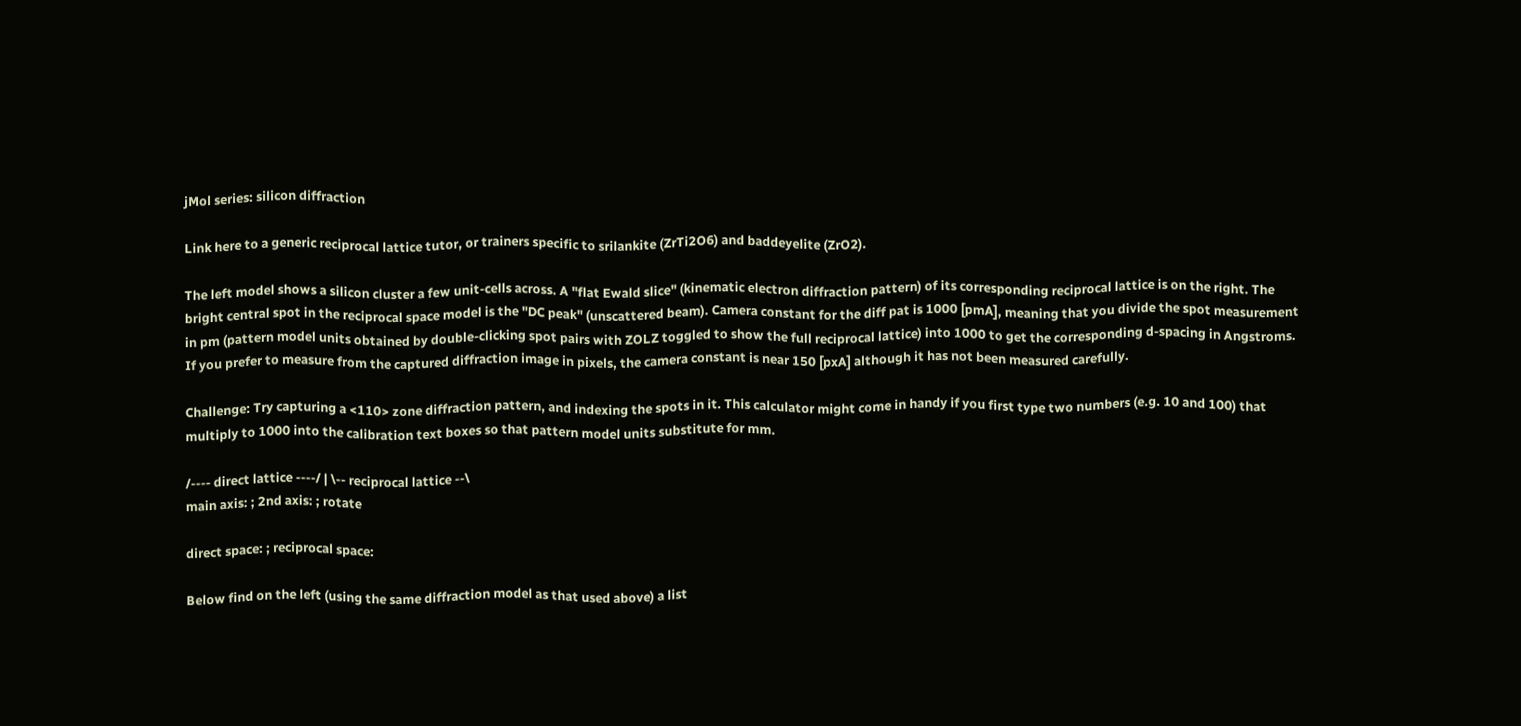jMol series: silicon diffraction

Link here to a generic reciprocal lattice tutor, or trainers specific to srilankite (ZrTi2O6) and baddeyelite (ZrO2).

The left model shows a silicon cluster a few unit-cells across. A "flat Ewald slice" (kinematic electron diffraction pattern) of its corresponding reciprocal lattice is on the right. The bright central spot in the reciprocal space model is the "DC peak" (unscattered beam). Camera constant for the diff pat is 1000 [pmA], meaning that you divide the spot measurement in pm (pattern model units obtained by double-clicking spot pairs with ZOLZ toggled to show the full reciprocal lattice) into 1000 to get the corresponding d-spacing in Angstroms. If you prefer to measure from the captured diffraction image in pixels, the camera constant is near 150 [pxA] although it has not been measured carefully.

Challenge: Try capturing a <110> zone diffraction pattern, and indexing the spots in it. This calculator might come in handy if you first type two numbers (e.g. 10 and 100) that multiply to 1000 into the calibration text boxes so that pattern model units substitute for mm.

/---- direct lattice ----/ | \-- reciprocal lattice --\
main axis: ; 2nd axis: ; rotate

direct space: ; reciprocal space:

Below find on the left (using the same diffraction model as that used above) a list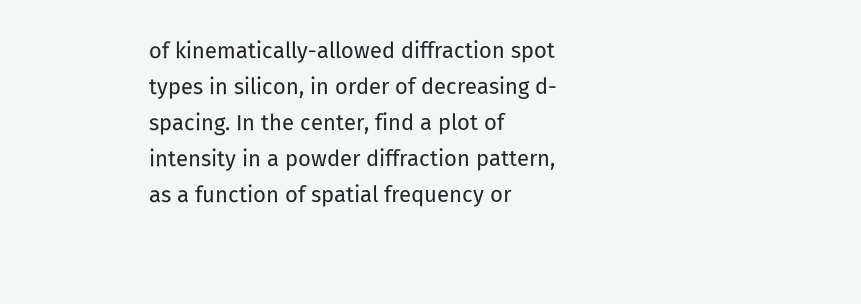of kinematically-allowed diffraction spot types in silicon, in order of decreasing d-spacing. In the center, find a plot of intensity in a powder diffraction pattern, as a function of spatial frequency or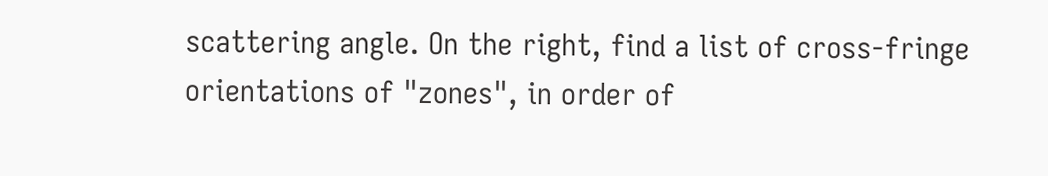scattering angle. On the right, find a list of cross-fringe orientations of "zones", in order of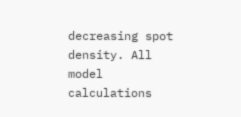decreasing spot density. All model calculations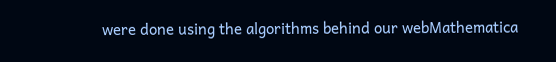were done using the algorithms behind our webMathematica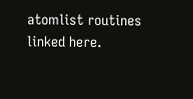atomlist routines linked here.